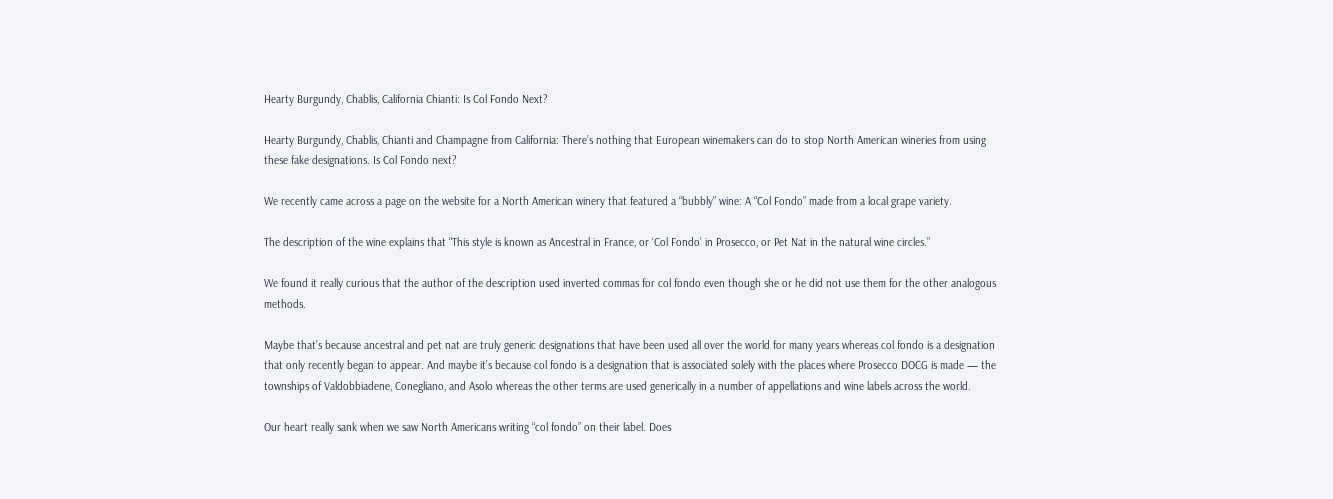Hearty Burgundy, Chablis, California Chianti: Is Col Fondo Next?

Hearty Burgundy, Chablis, Chianti and Champagne from California: There’s nothing that European winemakers can do to stop North American wineries from using these fake designations. Is Col Fondo next?

We recently came across a page on the website for a North American winery that featured a “bubbly” wine: A “Col Fondo” made from a local grape variety.

The description of the wine explains that “This style is known as Ancestral in France, or ‘Col Fondo’ in Prosecco, or Pet Nat in the natural wine circles.”

We found it really curious that the author of the description used inverted commas for col fondo even though she or he did not use them for the other analogous methods.

Maybe that’s because ancestral and pet nat are truly generic designations that have been used all over the world for many years whereas col fondo is a designation that only recently began to appear. And maybe it’s because col fondo is a designation that is associated solely with the places where Prosecco DOCG is made — the townships of Valdobbiadene, Conegliano, and Asolo whereas the other terms are used generically in a number of appellations and wine labels across the world.

Our heart really sank when we saw North Americans writing “col fondo” on their label. Does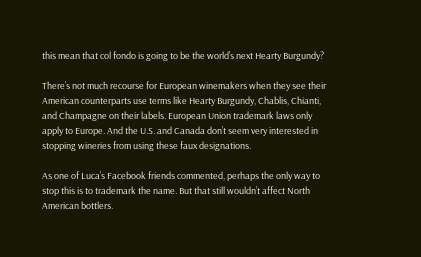this mean that col fondo is going to be the world’s next Hearty Burgundy?

There’s not much recourse for European winemakers when they see their American counterparts use terms like Hearty Burgundy, Chablis, Chianti, and Champagne on their labels. European Union trademark laws only apply to Europe. And the U.S. and Canada don’t seem very interested in stopping wineries from using these faux designations.

As one of Luca’s Facebook friends commented, perhaps the only way to stop this is to trademark the name. But that still wouldn’t affect North American bottlers.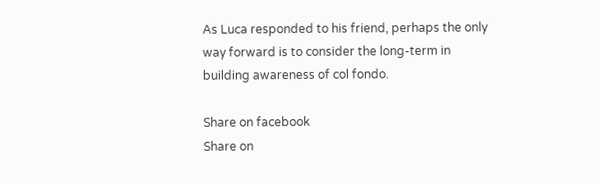As Luca responded to his friend, perhaps the only way forward is to consider the long-term in building awareness of col fondo.

Share on facebook
Share on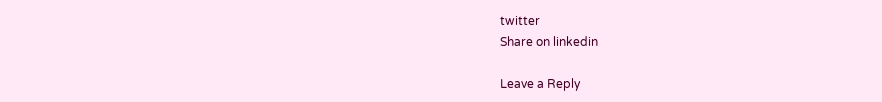twitter
Share on linkedin

Leave a Reply